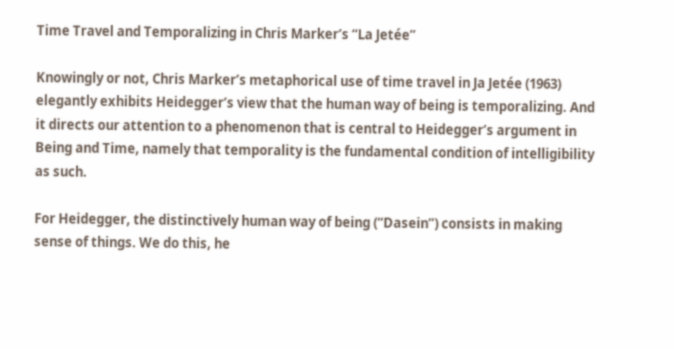Time Travel and Temporalizing in Chris Marker’s “La Jetée”

Knowingly or not, Chris Marker’s metaphorical use of time travel in Ja Jetée (1963) elegantly exhibits Heidegger’s view that the human way of being is temporalizing. And it directs our attention to a phenomenon that is central to Heidegger’s argument in Being and Time, namely that temporality is the fundamental condition of intelligibility as such.

For Heidegger, the distinctively human way of being (“Dasein”) consists in making sense of things. We do this, he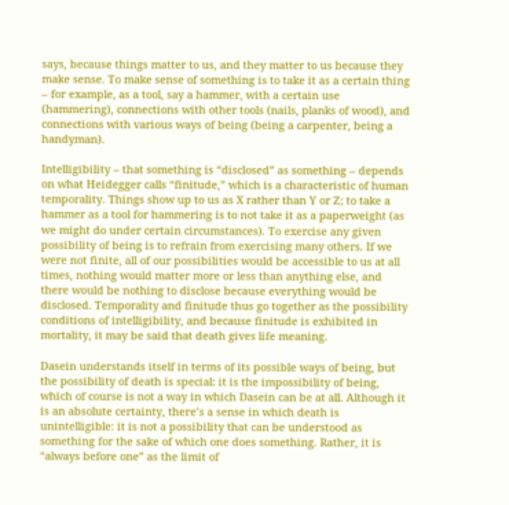says, because things matter to us, and they matter to us because they make sense. To make sense of something is to take it as a certain thing – for example, as a tool, say a hammer, with a certain use (hammering), connections with other tools (nails, planks of wood), and connections with various ways of being (being a carpenter, being a handyman).

Intelligibility – that something is “disclosed” as something – depends on what Heidegger calls “finitude,” which is a characteristic of human temporality. Things show up to us as X rather than Y or Z; to take a hammer as a tool for hammering is to not take it as a paperweight (as we might do under certain circumstances). To exercise any given possibility of being is to refrain from exercising many others. If we were not finite, all of our possibilities would be accessible to us at all times, nothing would matter more or less than anything else, and there would be nothing to disclose because everything would be disclosed. Temporality and finitude thus go together as the possibility conditions of intelligibility, and because finitude is exhibited in mortality, it may be said that death gives life meaning.

Dasein understands itself in terms of its possible ways of being, but the possibility of death is special: it is the impossibility of being, which of course is not a way in which Dasein can be at all. Although it is an absolute certainty, there’s a sense in which death is unintelligible: it is not a possibility that can be understood as something for the sake of which one does something. Rather, it is “always before one” as the limit of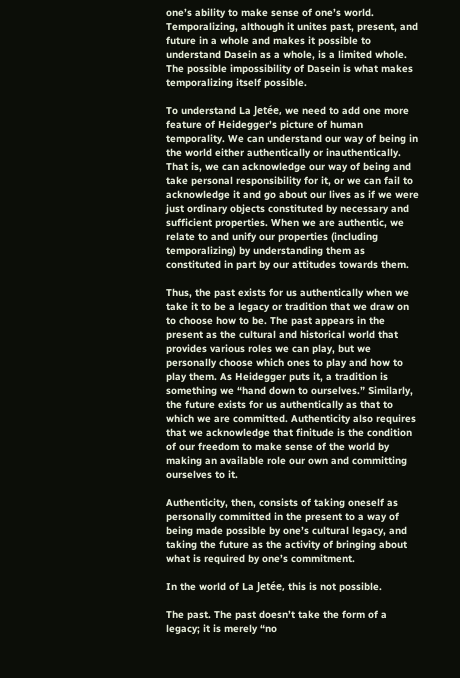one’s ability to make sense of one’s world. Temporalizing, although it unites past, present, and future in a whole and makes it possible to understand Dasein as a whole, is a limited whole. The possible impossibility of Dasein is what makes temporalizing itself possible.

To understand La Jetée, we need to add one more feature of Heidegger’s picture of human temporality. We can understand our way of being in the world either authentically or inauthentically. That is, we can acknowledge our way of being and take personal responsibility for it, or we can fail to acknowledge it and go about our lives as if we were just ordinary objects constituted by necessary and sufficient properties. When we are authentic, we relate to and unify our properties (including temporalizing) by understanding them as constituted in part by our attitudes towards them.

Thus, the past exists for us authentically when we take it to be a legacy or tradition that we draw on to choose how to be. The past appears in the present as the cultural and historical world that provides various roles we can play, but we personally choose which ones to play and how to play them. As Heidegger puts it, a tradition is something we “hand down to ourselves.” Similarly, the future exists for us authentically as that to which we are committed. Authenticity also requires that we acknowledge that finitude is the condition of our freedom to make sense of the world by making an available role our own and committing ourselves to it.

Authenticity, then, consists of taking oneself as personally committed in the present to a way of being made possible by one’s cultural legacy, and taking the future as the activity of bringing about what is required by one’s commitment.

In the world of La Jetée, this is not possible.

The past. The past doesn’t take the form of a legacy; it is merely “no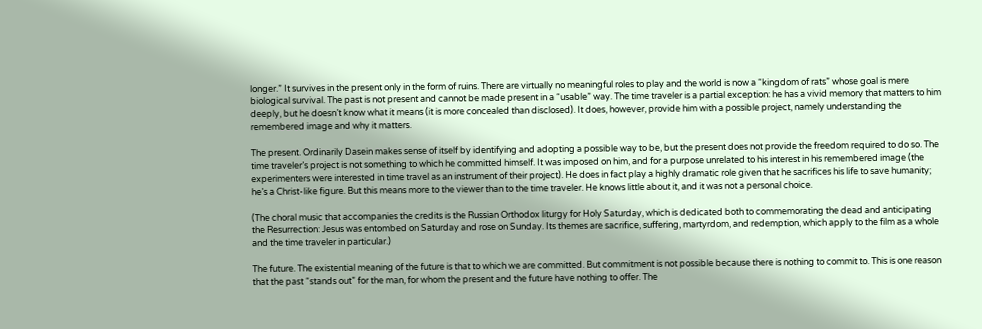longer.” It survives in the present only in the form of ruins. There are virtually no meaningful roles to play and the world is now a “kingdom of rats” whose goal is mere biological survival. The past is not present and cannot be made present in a “usable” way. The time traveler is a partial exception: he has a vivid memory that matters to him deeply, but he doesn’t know what it means (it is more concealed than disclosed). It does, however, provide him with a possible project, namely understanding the remembered image and why it matters.

The present. Ordinarily Dasein makes sense of itself by identifying and adopting a possible way to be, but the present does not provide the freedom required to do so. The time traveler’s project is not something to which he committed himself. It was imposed on him, and for a purpose unrelated to his interest in his remembered image (the experimenters were interested in time travel as an instrument of their project). He does in fact play a highly dramatic role given that he sacrifices his life to save humanity; he’s a Christ-like figure. But this means more to the viewer than to the time traveler. He knows little about it, and it was not a personal choice.

(The choral music that accompanies the credits is the Russian Orthodox liturgy for Holy Saturday, which is dedicated both to commemorating the dead and anticipating the Resurrection: Jesus was entombed on Saturday and rose on Sunday. Its themes are sacrifice, suffering, martyrdom, and redemption, which apply to the film as a whole and the time traveler in particular.)

The future. The existential meaning of the future is that to which we are committed. But commitment is not possible because there is nothing to commit to. This is one reason that the past “stands out” for the man, for whom the present and the future have nothing to offer. The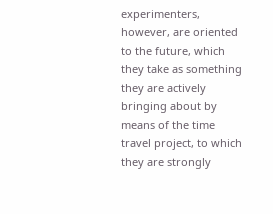experimenters, however, are oriented to the future, which they take as something they are actively bringing about by means of the time travel project, to which they are strongly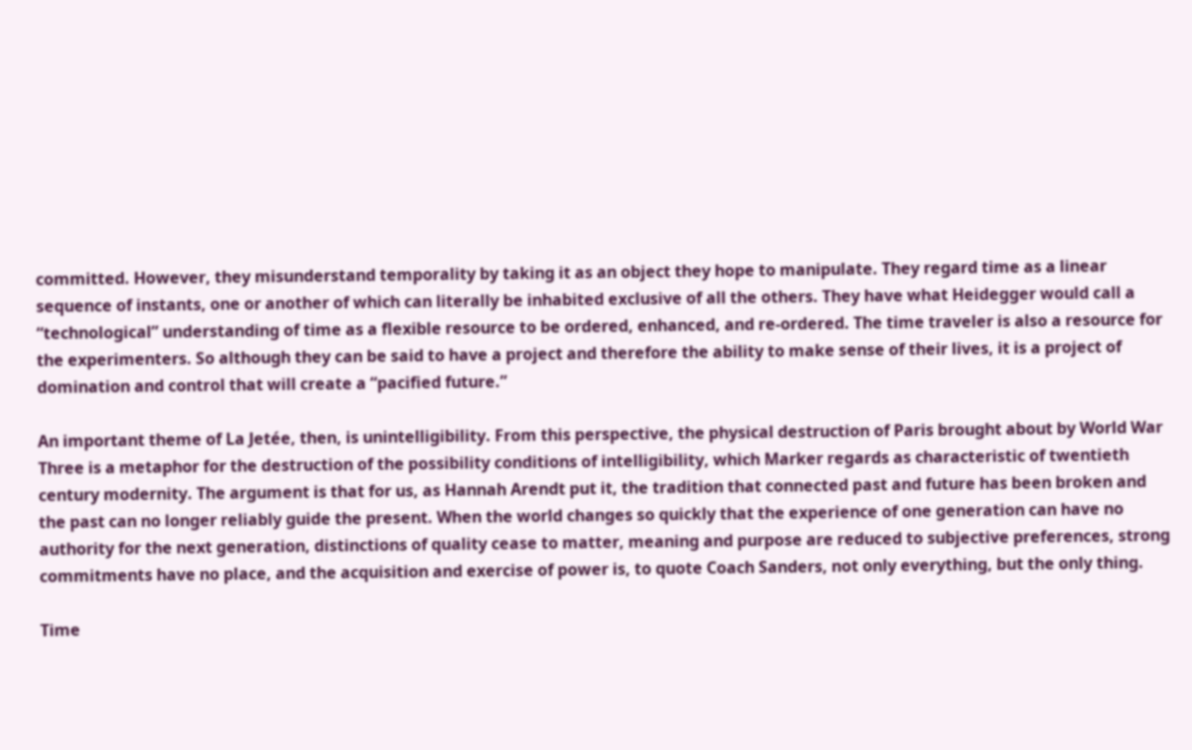committed. However, they misunderstand temporality by taking it as an object they hope to manipulate. They regard time as a linear sequence of instants, one or another of which can literally be inhabited exclusive of all the others. They have what Heidegger would call a “technological” understanding of time as a flexible resource to be ordered, enhanced, and re-ordered. The time traveler is also a resource for the experimenters. So although they can be said to have a project and therefore the ability to make sense of their lives, it is a project of domination and control that will create a “pacified future.”

An important theme of La Jetée, then, is unintelligibility. From this perspective, the physical destruction of Paris brought about by World War Three is a metaphor for the destruction of the possibility conditions of intelligibility, which Marker regards as characteristic of twentieth century modernity. The argument is that for us, as Hannah Arendt put it, the tradition that connected past and future has been broken and the past can no longer reliably guide the present. When the world changes so quickly that the experience of one generation can have no authority for the next generation, distinctions of quality cease to matter, meaning and purpose are reduced to subjective preferences, strong commitments have no place, and the acquisition and exercise of power is, to quote Coach Sanders, not only everything, but the only thing.

Time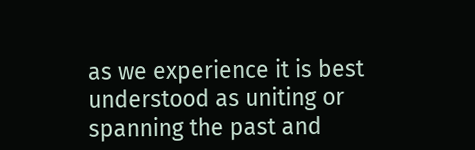as we experience it is best understood as uniting or spanning the past and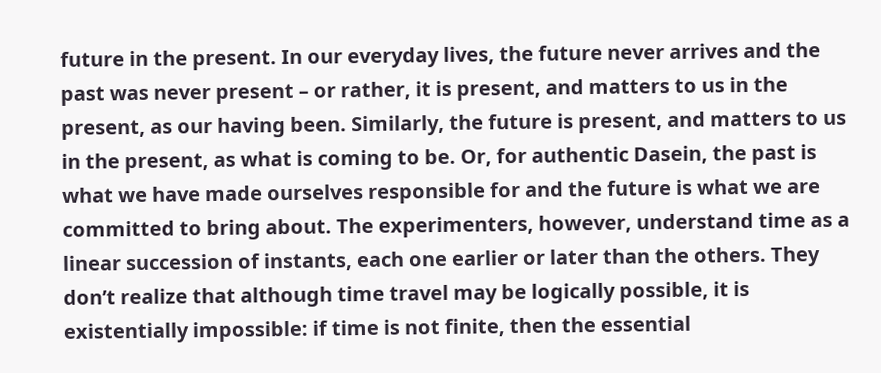future in the present. In our everyday lives, the future never arrives and the past was never present – or rather, it is present, and matters to us in the present, as our having been. Similarly, the future is present, and matters to us in the present, as what is coming to be. Or, for authentic Dasein, the past is what we have made ourselves responsible for and the future is what we are committed to bring about. The experimenters, however, understand time as a linear succession of instants, each one earlier or later than the others. They don’t realize that although time travel may be logically possible, it is existentially impossible: if time is not finite, then the essential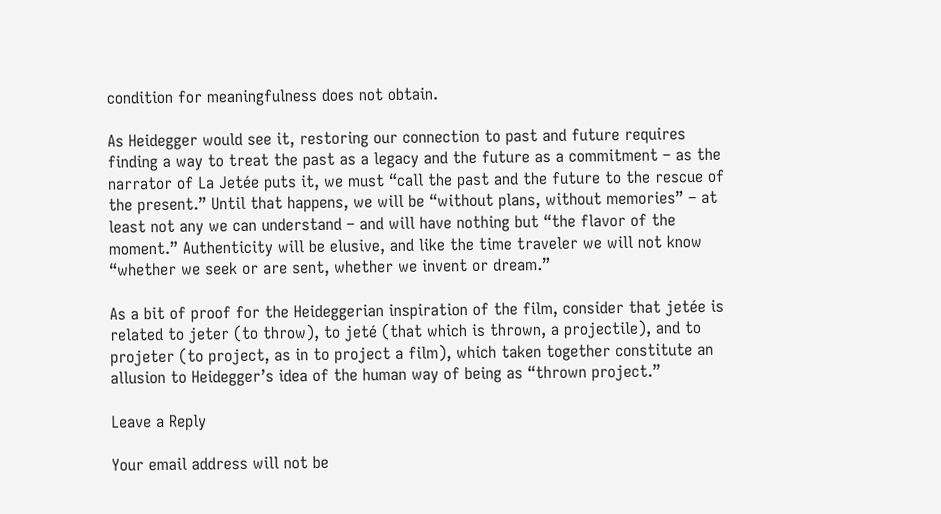condition for meaningfulness does not obtain.

As Heidegger would see it, restoring our connection to past and future requires finding a way to treat the past as a legacy and the future as a commitment – as the narrator of La Jetée puts it, we must “call the past and the future to the rescue of the present.” Until that happens, we will be “without plans, without memories” – at least not any we can understand – and will have nothing but “the flavor of the moment.” Authenticity will be elusive, and like the time traveler we will not know “whether we seek or are sent, whether we invent or dream.”

As a bit of proof for the Heideggerian inspiration of the film, consider that jetée is related to jeter (to throw), to jeté (that which is thrown, a projectile), and to projeter (to project, as in to project a film), which taken together constitute an allusion to Heidegger’s idea of the human way of being as “thrown project.”

Leave a Reply

Your email address will not be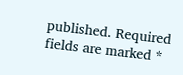published. Required fields are marked *